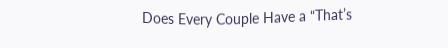Does Every Couple Have a “That’s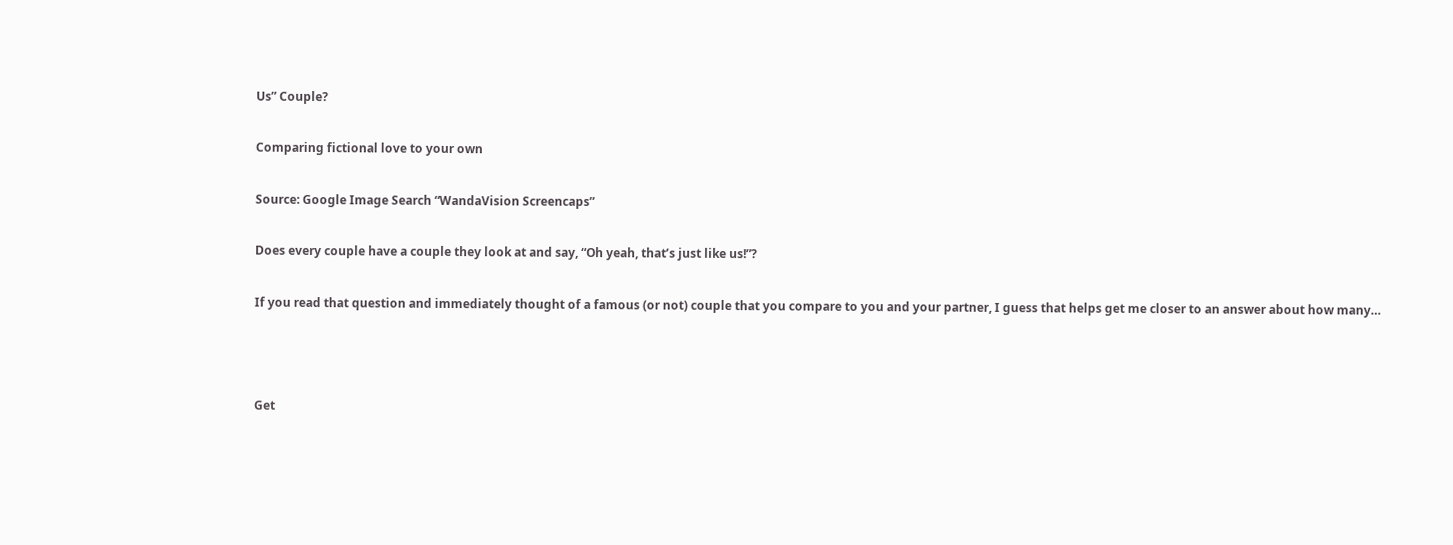Us” Couple?

Comparing fictional love to your own

Source: Google Image Search “WandaVision Screencaps”

Does every couple have a couple they look at and say, “Oh yeah, that’s just like us!”?

If you read that question and immediately thought of a famous (or not) couple that you compare to you and your partner, I guess that helps get me closer to an answer about how many…



Get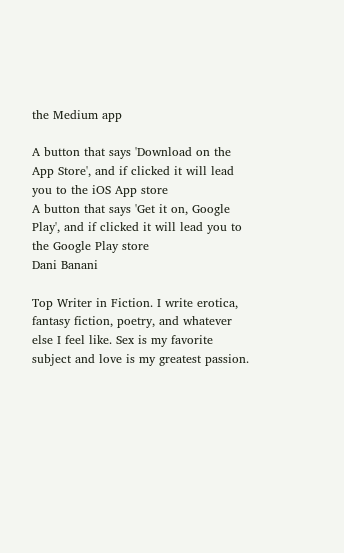the Medium app

A button that says 'Download on the App Store', and if clicked it will lead you to the iOS App store
A button that says 'Get it on, Google Play', and if clicked it will lead you to the Google Play store
Dani Banani

Top Writer in Fiction. I write erotica, fantasy fiction, poetry, and whatever else I feel like. Sex is my favorite subject and love is my greatest passion.